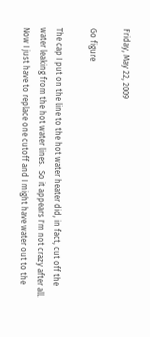Friday, May 22, 2009

Go figure

The cap I put on the line to the hot water heater did, in fact, cut off the water leaking from the hot water lines.  So it appears I'm not crazy after all.  Now I just have to replace one cutoff and I might have water out to the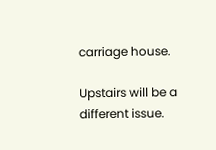carriage house.

Upstairs will be a different issue.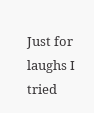Just for laughs I tried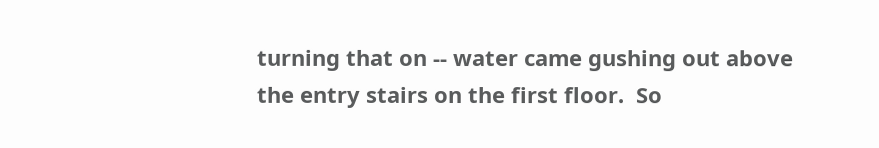turning that on -- water came gushing out above the entry stairs on the first floor.  So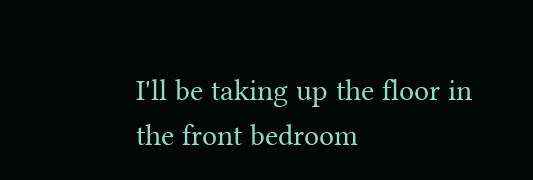I'll be taking up the floor in the front bedroom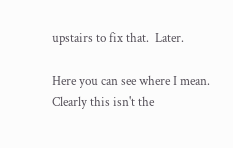upstairs to fix that.  Later.

Here you can see where I mean.  Clearly this isn't the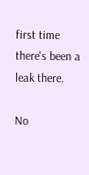first time there's been a leak there.

No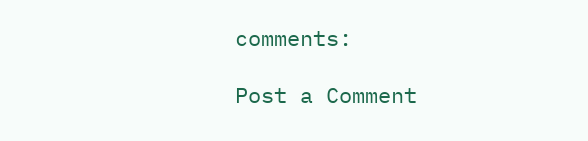comments:

Post a Comment